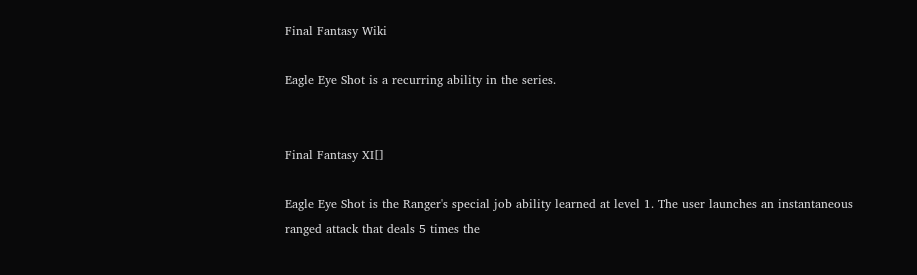Final Fantasy Wiki

Eagle Eye Shot is a recurring ability in the series.


Final Fantasy XI[]

Eagle Eye Shot is the Ranger's special job ability learned at level 1. The user launches an instantaneous ranged attack that deals 5 times the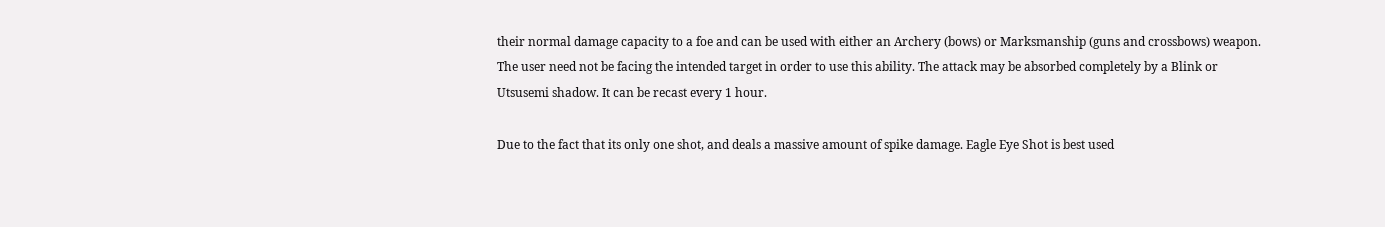their normal damage capacity to a foe and can be used with either an Archery (bows) or Marksmanship (guns and crossbows) weapon. The user need not be facing the intended target in order to use this ability. The attack may be absorbed completely by a Blink or Utsusemi shadow. It can be recast every 1 hour.

Due to the fact that its only one shot, and deals a massive amount of spike damage. Eagle Eye Shot is best used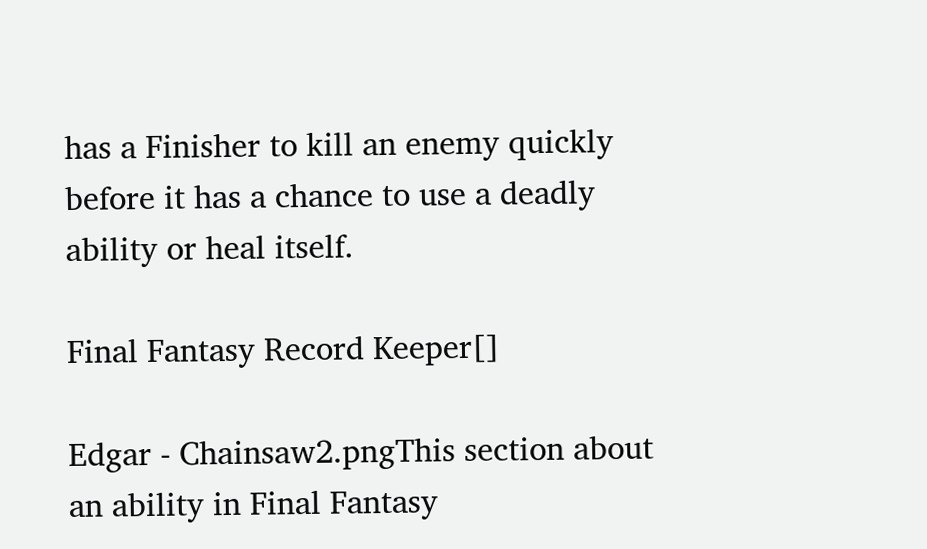has a Finisher to kill an enemy quickly before it has a chance to use a deadly ability or heal itself.

Final Fantasy Record Keeper[]

Edgar - Chainsaw2.pngThis section about an ability in Final Fantasy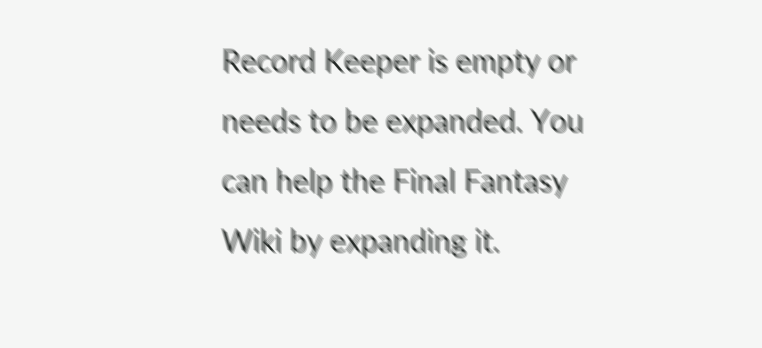Record Keeper is empty or needs to be expanded. You can help the Final Fantasy Wiki by expanding it.